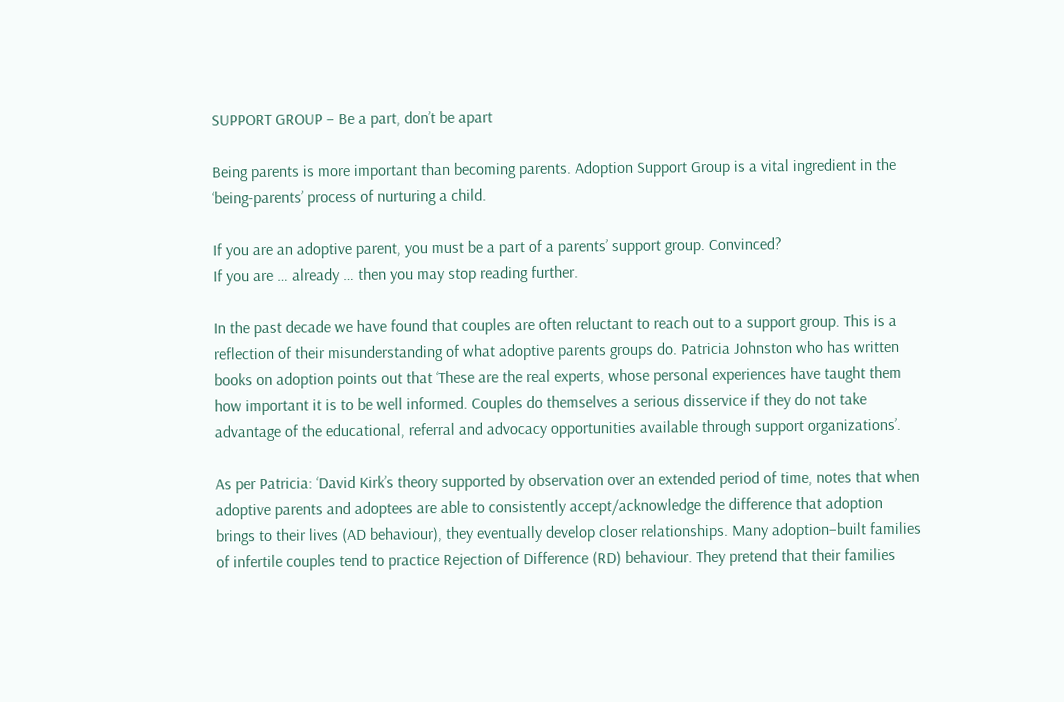SUPPORT GROUP – Be a part, don’t be apart

Being parents is more important than becoming parents. Adoption Support Group is a vital ingredient in the ‘being-parents’ process of nurturing a child.

If you are an adoptive parent, you must be a part of a parents’ support group. Convinced?
If you are … already … then you may stop reading further.

In the past decade we have found that couples are often reluctant to reach out to a support group. This is a reflection of their misunderstanding of what adoptive parents groups do. Patricia Johnston who has written books on adoption points out that ‘These are the real experts, whose personal experiences have taught them how important it is to be well informed. Couples do themselves a serious disservice if they do not take advantage of the educational, referral and advocacy opportunities available through support organizations’.

As per Patricia: ‘David Kirk’s theory supported by observation over an extended period of time, notes that when adoptive parents and adoptees are able to consistently accept/acknowledge the difference that adoption brings to their lives (AD behaviour), they eventually develop closer relationships. Many adoption–built families of infertile couples tend to practice Rejection of Difference (RD) behaviour. They pretend that their families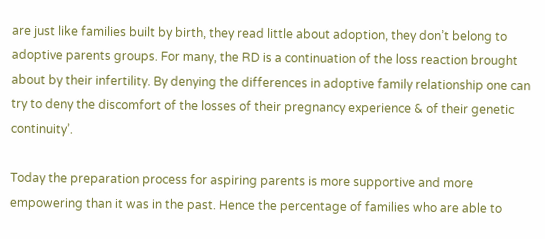are just like families built by birth, they read little about adoption, they don’t belong to adoptive parents groups. For many, the RD is a continuation of the loss reaction brought about by their infertility. By denying the differences in adoptive family relationship one can try to deny the discomfort of the losses of their pregnancy experience & of their genetic continuity’.

Today the preparation process for aspiring parents is more supportive and more empowering than it was in the past. Hence the percentage of families who are able to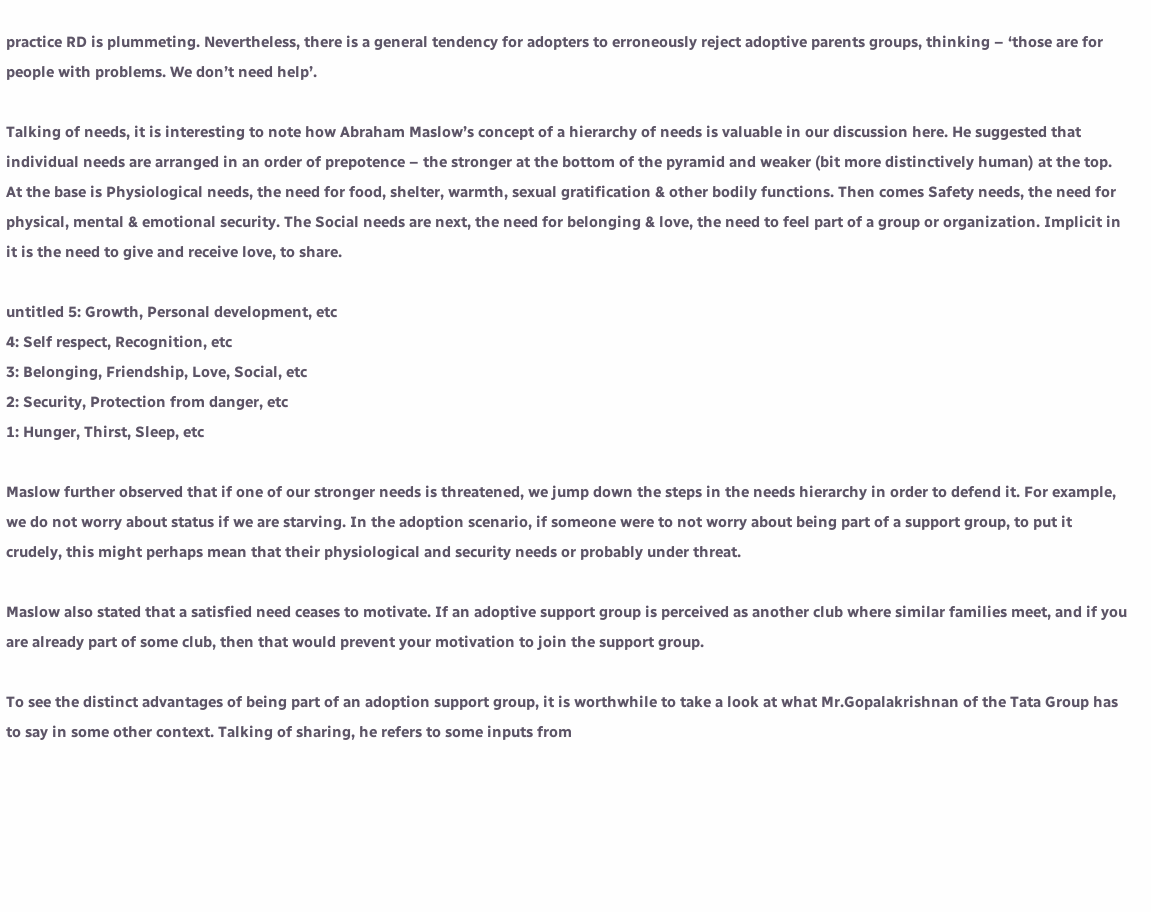practice RD is plummeting. Nevertheless, there is a general tendency for adopters to erroneously reject adoptive parents groups, thinking – ‘those are for people with problems. We don’t need help’.

Talking of needs, it is interesting to note how Abraham Maslow’s concept of a hierarchy of needs is valuable in our discussion here. He suggested that individual needs are arranged in an order of prepotence – the stronger at the bottom of the pyramid and weaker (bit more distinctively human) at the top. At the base is Physiological needs, the need for food, shelter, warmth, sexual gratification & other bodily functions. Then comes Safety needs, the need for physical, mental & emotional security. The Social needs are next, the need for belonging & love, the need to feel part of a group or organization. Implicit in it is the need to give and receive love, to share.

untitled 5: Growth, Personal development, etc
4: Self respect, Recognition, etc
3: Belonging, Friendship, Love, Social, etc
2: Security, Protection from danger, etc
1: Hunger, Thirst, Sleep, etc

Maslow further observed that if one of our stronger needs is threatened, we jump down the steps in the needs hierarchy in order to defend it. For example, we do not worry about status if we are starving. In the adoption scenario, if someone were to not worry about being part of a support group, to put it crudely, this might perhaps mean that their physiological and security needs or probably under threat.

Maslow also stated that a satisfied need ceases to motivate. If an adoptive support group is perceived as another club where similar families meet, and if you are already part of some club, then that would prevent your motivation to join the support group.

To see the distinct advantages of being part of an adoption support group, it is worthwhile to take a look at what Mr.Gopalakrishnan of the Tata Group has to say in some other context. Talking of sharing, he refers to some inputs from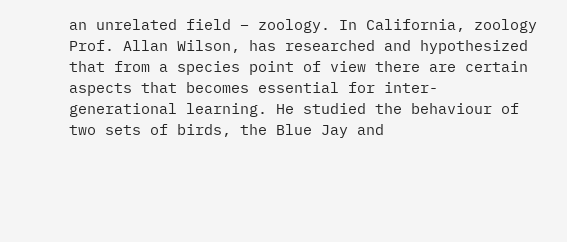an unrelated field – zoology. In California, zoology Prof. Allan Wilson, has researched and hypothesized that from a species point of view there are certain aspects that becomes essential for inter-generational learning. He studied the behaviour of two sets of birds, the Blue Jay and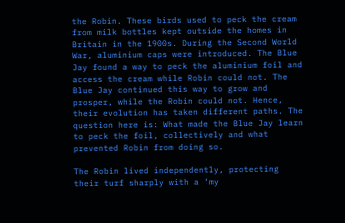the Robin. These birds used to peck the cream from milk bottles kept outside the homes in Britain in the 1900s. During the Second World War, aluminium caps were introduced. The Blue Jay found a way to peck the aluminium foil and access the cream while Robin could not. The Blue Jay continued this way to grow and prosper, while the Robin could not. Hence, their evolution has taken different paths. The question here is: What made the Blue Jay learn to peck the foil, collectively and what prevented Robin from doing so.

The Robin lived independently, protecting their turf sharply with a ‘my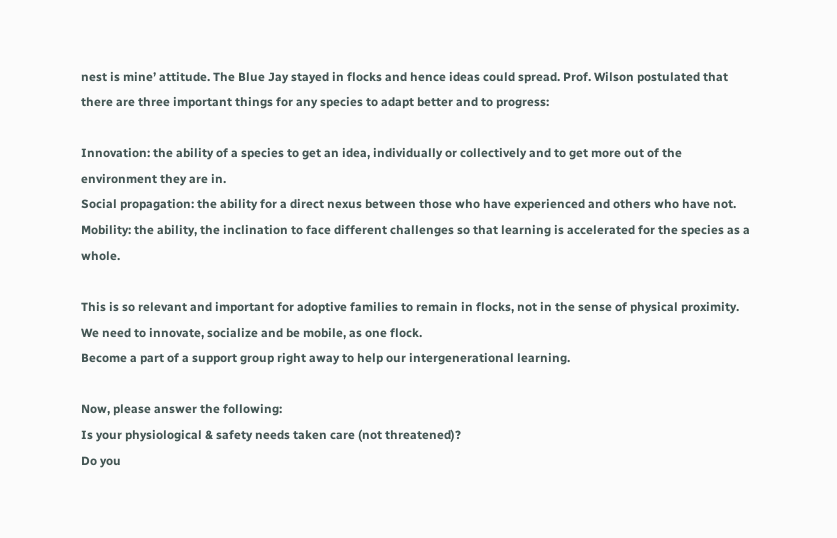nest is mine’ attitude. The Blue Jay stayed in flocks and hence ideas could spread. Prof. Wilson postulated that there are three important things for any species to adapt better and to progress:

Innovation: the ability of a species to get an idea, individually or collectively and to get more out of the environment they are in.
Social propagation: the ability for a direct nexus between those who have experienced and others who have not.
Mobility: the ability, the inclination to face different challenges so that learning is accelerated for the species as a whole.

This is so relevant and important for adoptive families to remain in flocks, not in the sense of physical proximity. We need to innovate, socialize and be mobile, as one flock.
Become a part of a support group right away to help our intergenerational learning.

Now, please answer the following:
Is your physiological & safety needs taken care (not threatened)?
Do you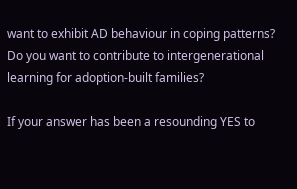want to exhibit AD behaviour in coping patterns?
Do you want to contribute to intergenerational learning for adoption-built families?

If your answer has been a resounding YES to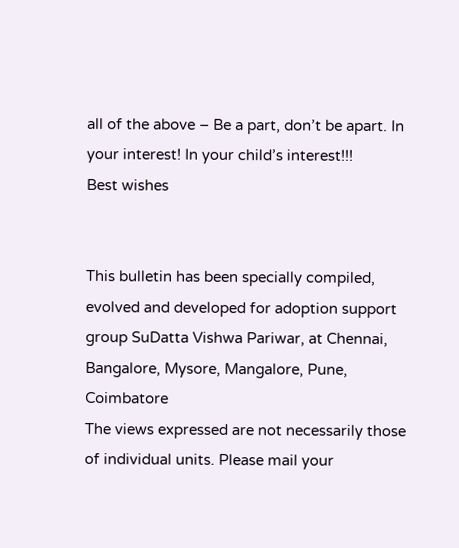all of the above – Be a part, don’t be apart. In your interest! In your child’s interest!!!
Best wishes


This bulletin has been specially compiled, evolved and developed for adoption support group SuDatta Vishwa Pariwar, at Chennai, Bangalore, Mysore, Mangalore, Pune, Coimbatore
The views expressed are not necessarily those of individual units. Please mail your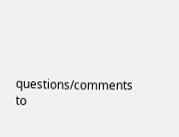questions/comments to